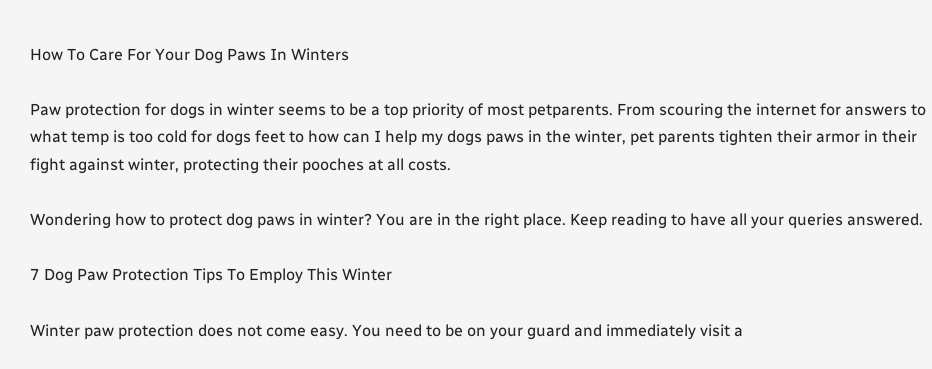How To Care For Your Dog Paws In Winters

Paw protection for dogs in winter seems to be a top priority of most petparents. From scouring the internet for answers to what temp is too cold for dogs feet to how can I help my dogs paws in the winter, pet parents tighten their armor in their fight against winter, protecting their pooches at all costs.

Wondering how to protect dog paws in winter? You are in the right place. Keep reading to have all your queries answered.

7 Dog Paw Protection Tips To Employ This Winter

Winter paw protection does not come easy. You need to be on your guard and immediately visit a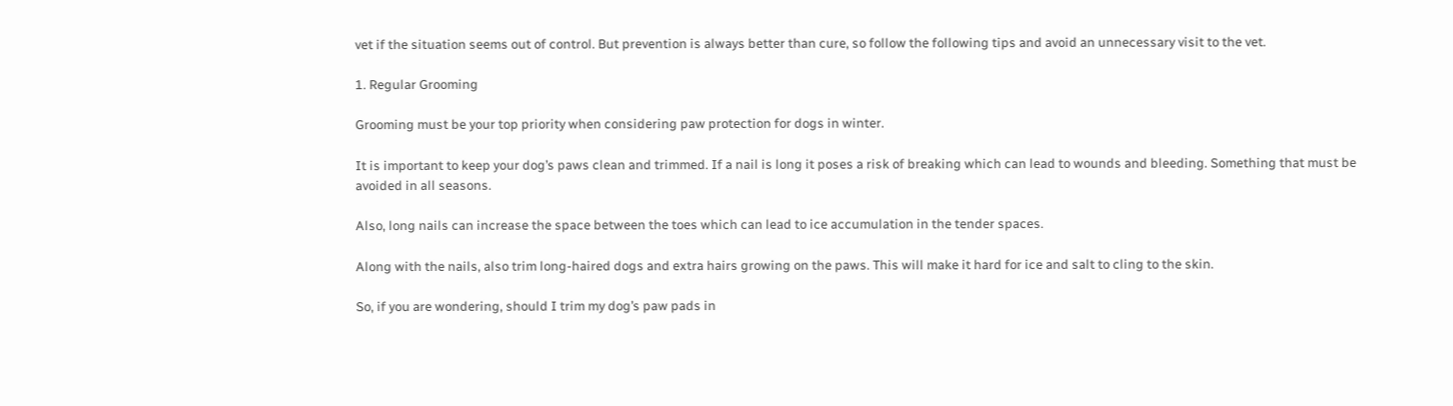vet if the situation seems out of control. But prevention is always better than cure, so follow the following tips and avoid an unnecessary visit to the vet.

1. Regular Grooming

Grooming must be your top priority when considering paw protection for dogs in winter.

It is important to keep your dog’s paws clean and trimmed. If a nail is long it poses a risk of breaking which can lead to wounds and bleeding. Something that must be avoided in all seasons.

Also, long nails can increase the space between the toes which can lead to ice accumulation in the tender spaces.

Along with the nails, also trim long-haired dogs and extra hairs growing on the paws. This will make it hard for ice and salt to cling to the skin.

So, if you are wondering, should I trim my dog’s paw pads in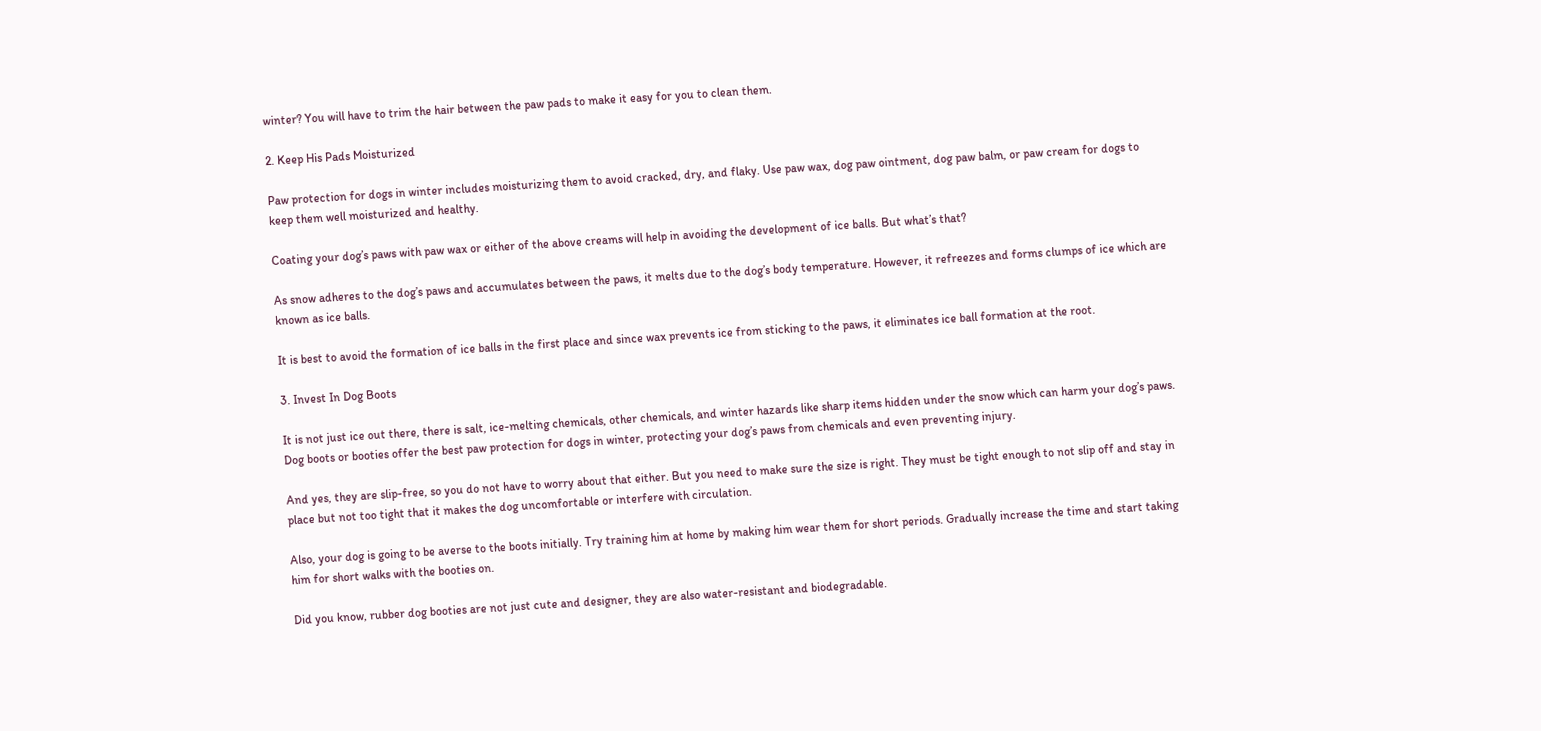winter? You will have to trim the hair between the paw pads to make it easy for you to clean them.

2. Keep His Pads Moisturized

Paw protection for dogs in winter includes moisturizing them to avoid cracked, dry, and flaky. Use paw wax, dog paw ointment, dog paw balm, or paw cream for dogs to keep them well moisturized and healthy.

Coating your dog’s paws with paw wax or either of the above creams will help in avoiding the development of ice balls. But what’s that?

As snow adheres to the dog’s paws and accumulates between the paws, it melts due to the dog’s body temperature. However, it refreezes and forms clumps of ice which are known as ice balls.

It is best to avoid the formation of ice balls in the first place and since wax prevents ice from sticking to the paws, it eliminates ice ball formation at the root.

3. Invest In Dog Boots

It is not just ice out there, there is salt, ice-melting chemicals, other chemicals, and winter hazards like sharp items hidden under the snow which can harm your dog’s paws. Dog boots or booties offer the best paw protection for dogs in winter, protecting your dog’s paws from chemicals and even preventing injury.

And yes, they are slip-free, so you do not have to worry about that either. But you need to make sure the size is right. They must be tight enough to not slip off and stay in place but not too tight that it makes the dog uncomfortable or interfere with circulation.

Also, your dog is going to be averse to the boots initially. Try training him at home by making him wear them for short periods. Gradually increase the time and start taking him for short walks with the booties on.

Did you know, rubber dog booties are not just cute and designer, they are also water-resistant and biodegradable.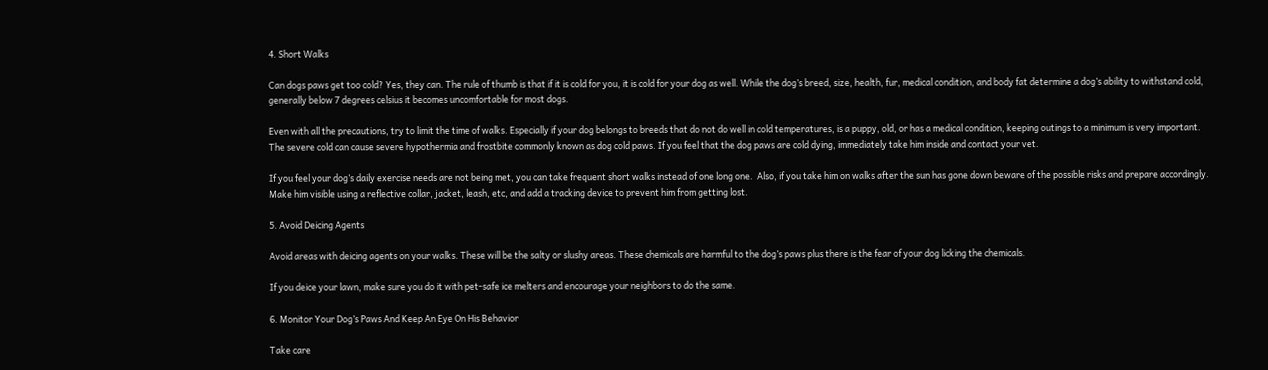4. Short Walks

Can dogs paws get too cold? Yes, they can. The rule of thumb is that if it is cold for you, it is cold for your dog as well. While the dog’s breed, size, health, fur, medical condition, and body fat determine a dog’s ability to withstand cold, generally below 7 degrees celsius it becomes uncomfortable for most dogs.

Even with all the precautions, try to limit the time of walks. Especially if your dog belongs to breeds that do not do well in cold temperatures, is a puppy, old, or has a medical condition, keeping outings to a minimum is very important. The severe cold can cause severe hypothermia and frostbite commonly known as dog cold paws. If you feel that the dog paws are cold dying, immediately take him inside and contact your vet.

If you feel your dog’s daily exercise needs are not being met, you can take frequent short walks instead of one long one.  Also, if you take him on walks after the sun has gone down beware of the possible risks and prepare accordingly. Make him visible using a reflective collar, jacket, leash, etc, and add a tracking device to prevent him from getting lost.

5. Avoid Deicing Agents

Avoid areas with deicing agents on your walks. These will be the salty or slushy areas. These chemicals are harmful to the dog’s paws plus there is the fear of your dog licking the chemicals.

If you deice your lawn, make sure you do it with pet-safe ice melters and encourage your neighbors to do the same.

6. Monitor Your Dog’s Paws And Keep An Eye On His Behavior

Take care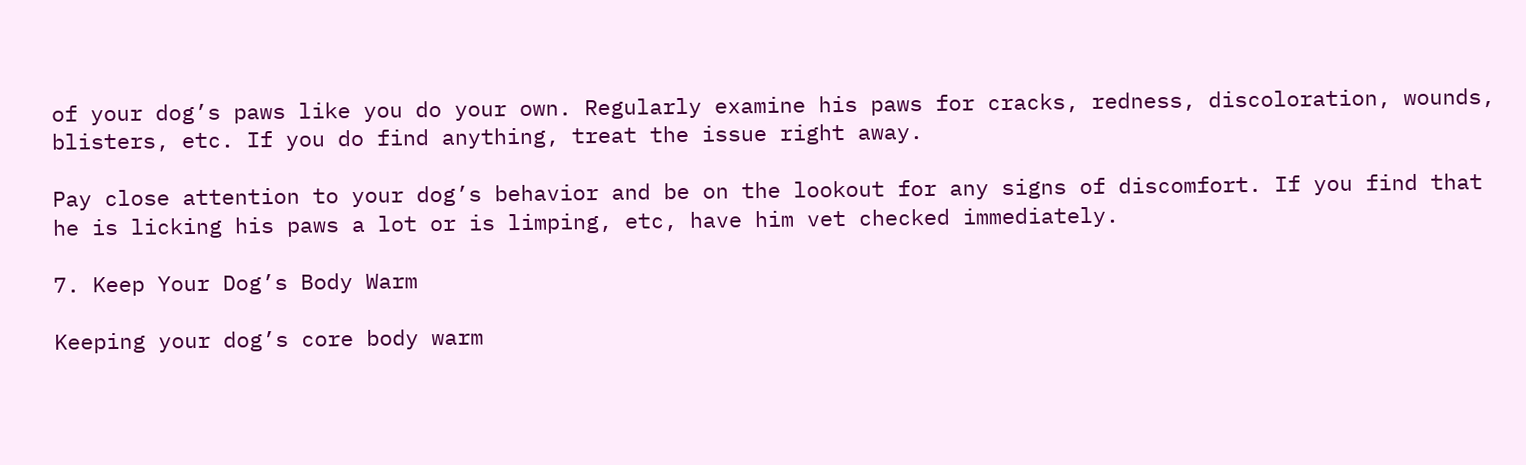of your dog’s paws like you do your own. Regularly examine his paws for cracks, redness, discoloration, wounds, blisters, etc. If you do find anything, treat the issue right away.

Pay close attention to your dog’s behavior and be on the lookout for any signs of discomfort. If you find that he is licking his paws a lot or is limping, etc, have him vet checked immediately.

7. Keep Your Dog’s Body Warm

Keeping your dog’s core body warm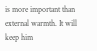is more important than external warmth. It will keep him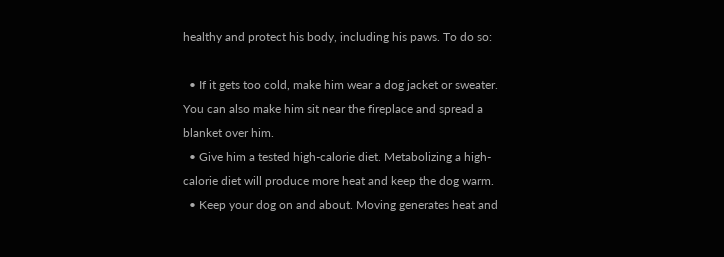healthy and protect his body, including his paws. To do so:

  • If it gets too cold, make him wear a dog jacket or sweater. You can also make him sit near the fireplace and spread a blanket over him.
  • Give him a tested high-calorie diet. Metabolizing a high-calorie diet will produce more heat and keep the dog warm.
  • Keep your dog on and about. Moving generates heat and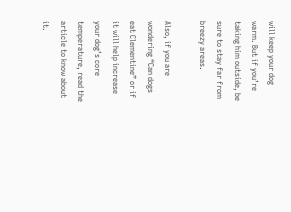will keep your dog warm. But if you’re taking him outside, be sure to stay far from breezy areas.

Also, if you are wondering “Can dogs eat Clementine” or if it will help increase your dog’s core temperature, read the article to know about it.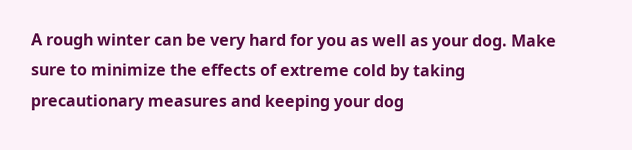A rough winter can be very hard for you as well as your dog. Make sure to minimize the effects of extreme cold by taking precautionary measures and keeping your dog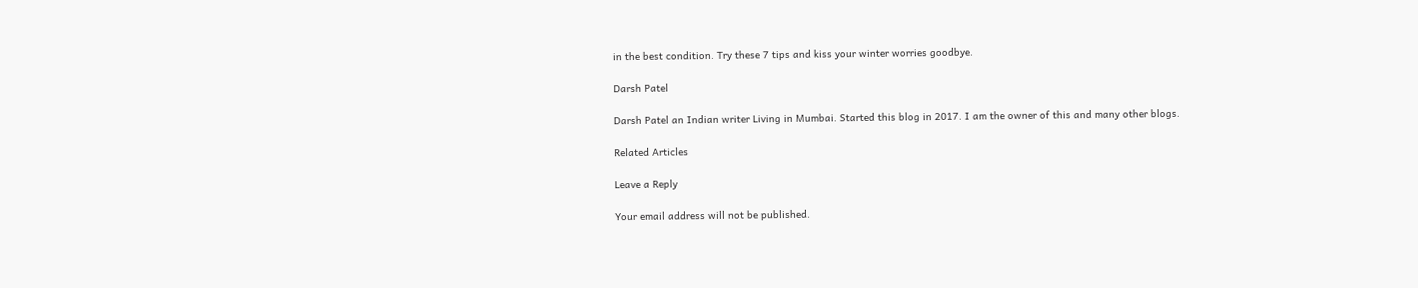in the best condition. Try these 7 tips and kiss your winter worries goodbye.

Darsh Patel

Darsh Patel an Indian writer Living in Mumbai. Started this blog in 2017. I am the owner of this and many other blogs.

Related Articles

Leave a Reply

Your email address will not be published.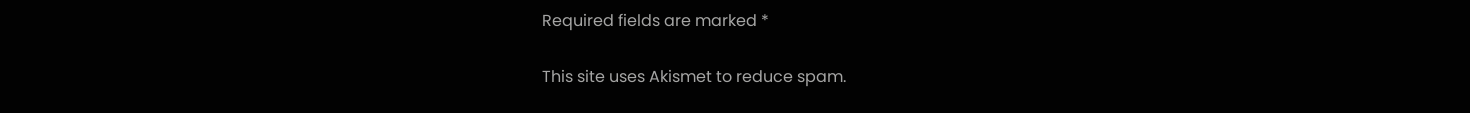Required fields are marked *

This site uses Akismet to reduce spam.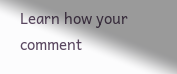Learn how your comment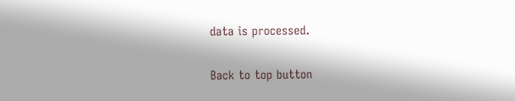data is processed.

Back to top button